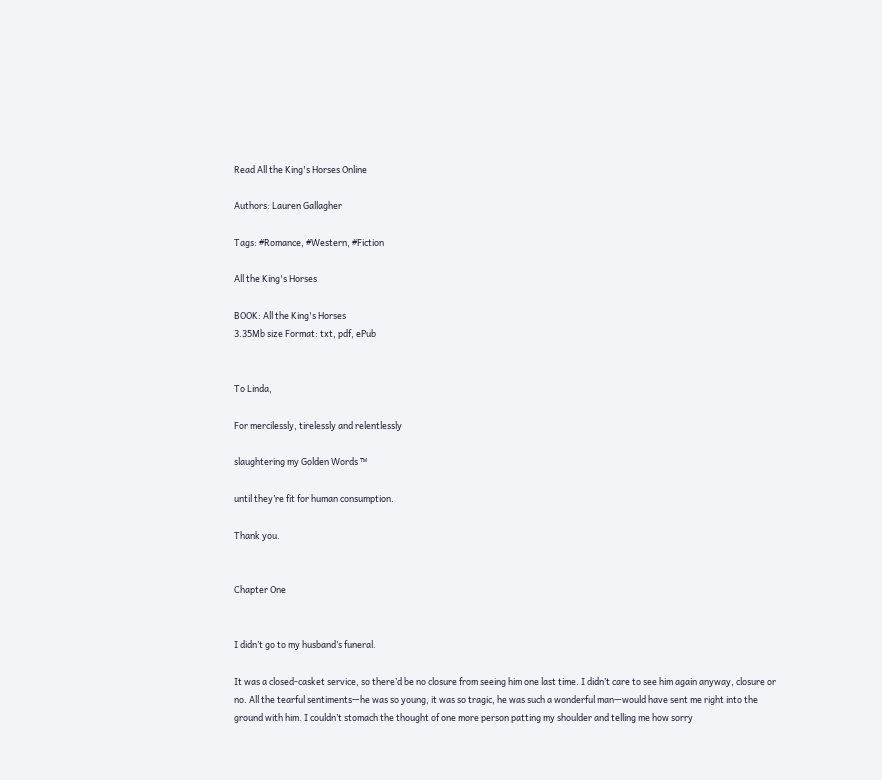Read All the King's Horses Online

Authors: Lauren Gallagher

Tags: #Romance, #Western, #Fiction

All the King's Horses

BOOK: All the King's Horses
3.35Mb size Format: txt, pdf, ePub


To Linda,

For mercilessly, tirelessly and relentlessly

slaughtering my Golden Words ™

until they’re fit for human consumption.

Thank you.


Chapter One


I didn’t go to my husband’s funeral.

It was a closed-casket service, so there’d be no closure from seeing him one last time. I didn’t care to see him again anyway, closure or no. All the tearful sentiments—he was so young, it was so tragic, he was such a wonderful man—would have sent me right into the ground with him. I couldn’t stomach the thought of one more person patting my shoulder and telling me how sorry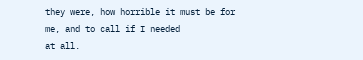they were, how horrible it must be for me, and to call if I needed
at all.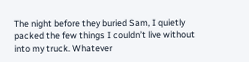The night before they buried Sam, I quietly packed the few things I couldn’t live without into my truck. Whatever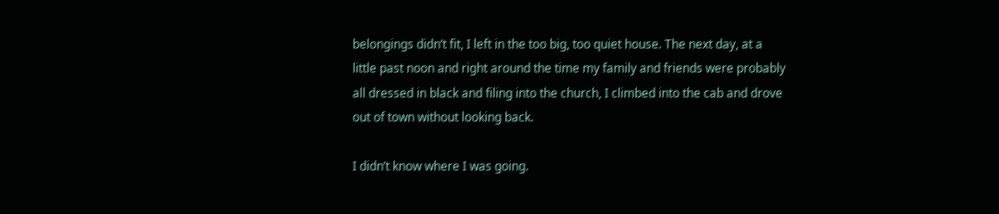belongings didn’t fit, I left in the too big, too quiet house. The next day, at a little past noon and right around the time my family and friends were probably all dressed in black and filing into the church, I climbed into the cab and drove out of town without looking back.

I didn’t know where I was going.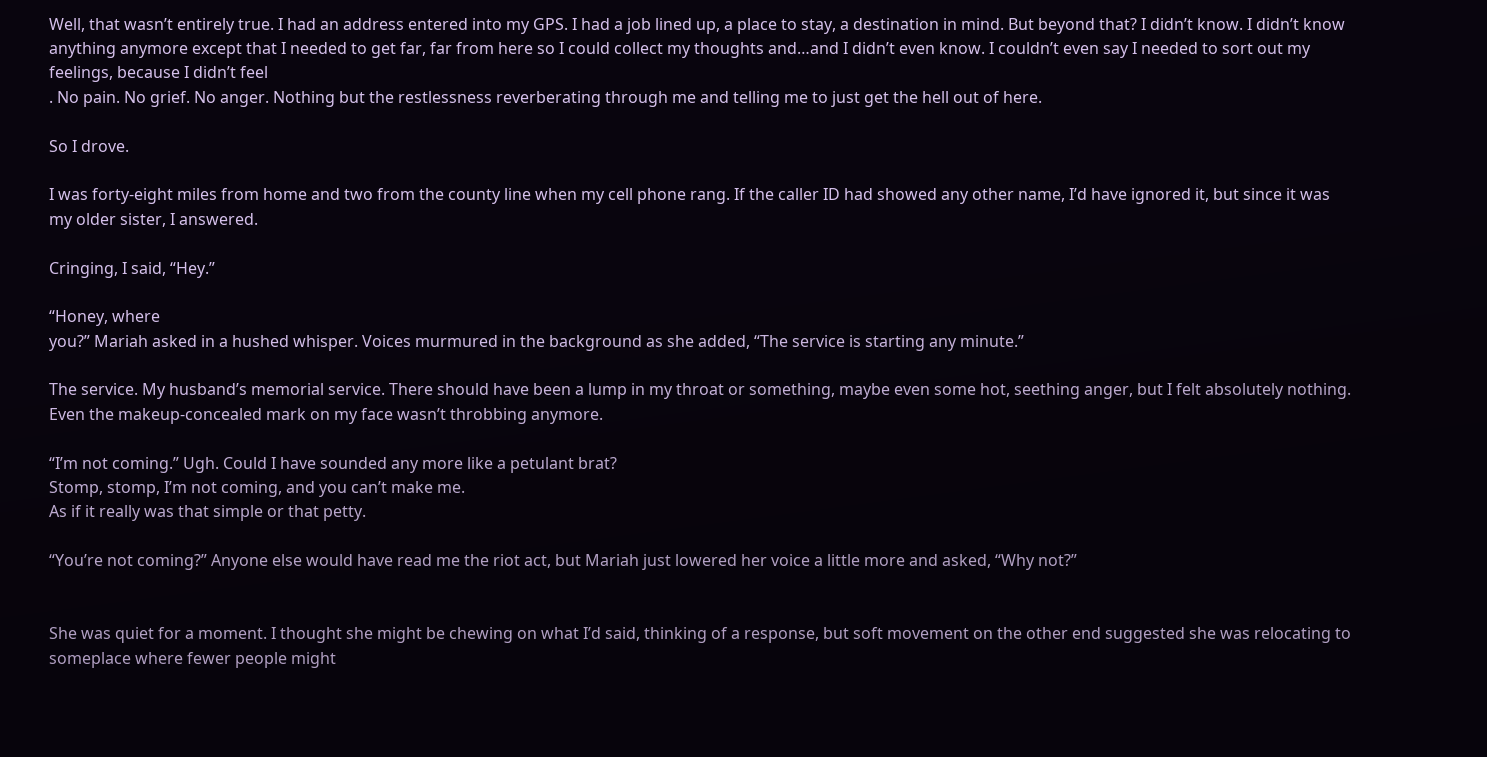Well, that wasn’t entirely true. I had an address entered into my GPS. I had a job lined up, a place to stay, a destination in mind. But beyond that? I didn’t know. I didn’t know anything anymore except that I needed to get far, far from here so I could collect my thoughts and…and I didn’t even know. I couldn’t even say I needed to sort out my feelings, because I didn’t feel
. No pain. No grief. No anger. Nothing but the restlessness reverberating through me and telling me to just get the hell out of here.

So I drove.

I was forty-eight miles from home and two from the county line when my cell phone rang. If the caller ID had showed any other name, I’d have ignored it, but since it was my older sister, I answered.

Cringing, I said, “Hey.”

“Honey, where
you?” Mariah asked in a hushed whisper. Voices murmured in the background as she added, “The service is starting any minute.”

The service. My husband’s memorial service. There should have been a lump in my throat or something, maybe even some hot, seething anger, but I felt absolutely nothing. Even the makeup-concealed mark on my face wasn’t throbbing anymore.

“I’m not coming.” Ugh. Could I have sounded any more like a petulant brat?
Stomp, stomp, I’m not coming, and you can’t make me.
As if it really was that simple or that petty.

“You’re not coming?” Anyone else would have read me the riot act, but Mariah just lowered her voice a little more and asked, “Why not?”


She was quiet for a moment. I thought she might be chewing on what I’d said, thinking of a response, but soft movement on the other end suggested she was relocating to someplace where fewer people might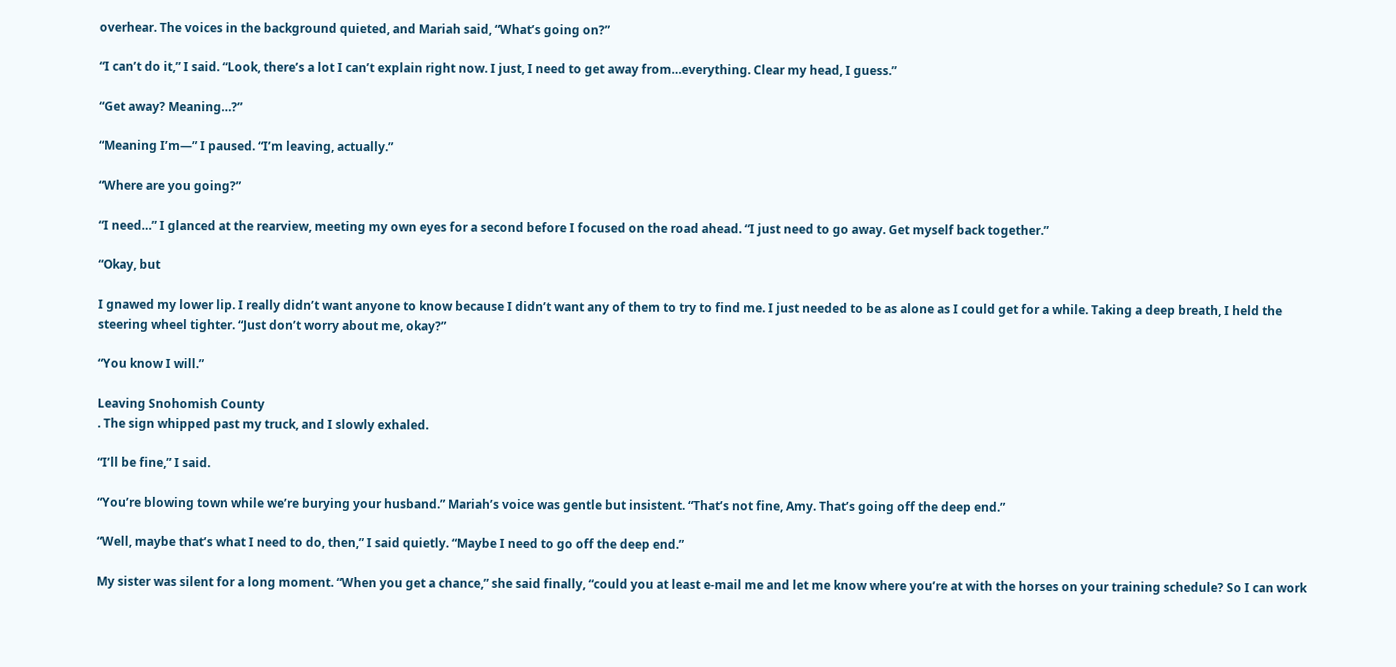overhear. The voices in the background quieted, and Mariah said, “What’s going on?”

“I can’t do it,” I said. “Look, there’s a lot I can’t explain right now. I just, I need to get away from…everything. Clear my head, I guess.”

“Get away? Meaning…?”

“Meaning I’m—” I paused. “I’m leaving, actually.”

“Where are you going?”

“I need…” I glanced at the rearview, meeting my own eyes for a second before I focused on the road ahead. “I just need to go away. Get myself back together.”

“Okay, but

I gnawed my lower lip. I really didn’t want anyone to know because I didn’t want any of them to try to find me. I just needed to be as alone as I could get for a while. Taking a deep breath, I held the steering wheel tighter. “Just don’t worry about me, okay?”

“You know I will.”

Leaving Snohomish County
. The sign whipped past my truck, and I slowly exhaled.

“I’ll be fine,” I said.

“You’re blowing town while we’re burying your husband.” Mariah’s voice was gentle but insistent. “That’s not fine, Amy. That’s going off the deep end.”

“Well, maybe that’s what I need to do, then,” I said quietly. “Maybe I need to go off the deep end.”

My sister was silent for a long moment. “When you get a chance,” she said finally, “could you at least e-mail me and let me know where you’re at with the horses on your training schedule? So I can work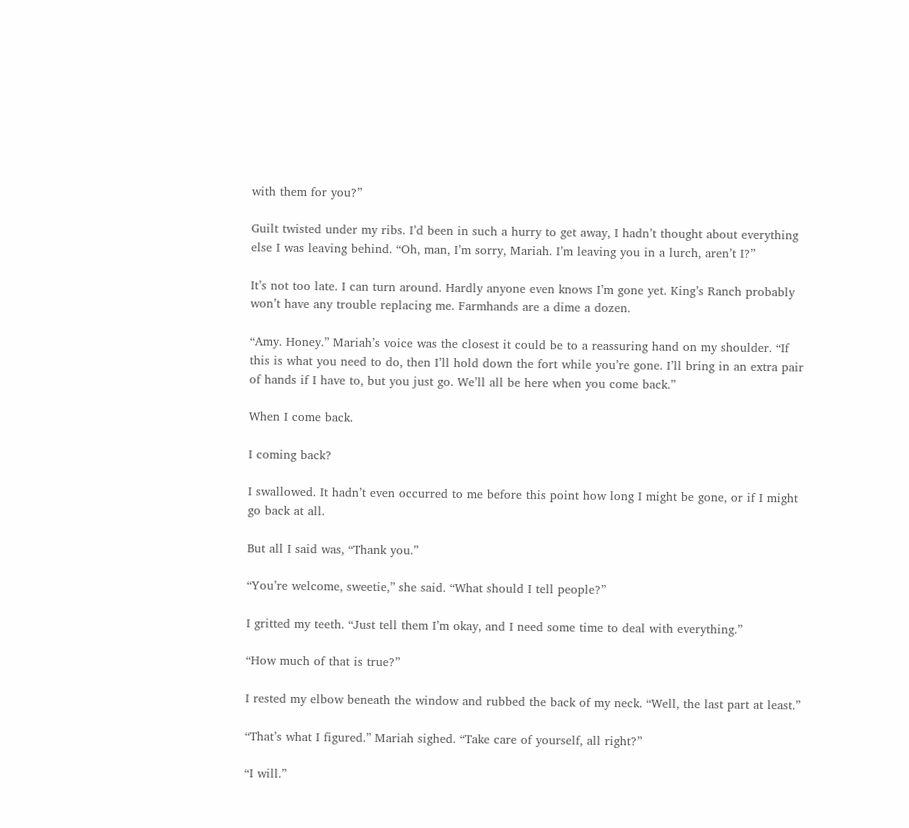with them for you?”

Guilt twisted under my ribs. I’d been in such a hurry to get away, I hadn’t thought about everything else I was leaving behind. “Oh, man, I’m sorry, Mariah. I’m leaving you in a lurch, aren’t I?”

It’s not too late. I can turn around. Hardly anyone even knows I’m gone yet. King’s Ranch probably won’t have any trouble replacing me. Farmhands are a dime a dozen.

“Amy. Honey.” Mariah’s voice was the closest it could be to a reassuring hand on my shoulder. “If this is what you need to do, then I’ll hold down the fort while you’re gone. I’ll bring in an extra pair of hands if I have to, but you just go. We’ll all be here when you come back.”

When I come back.

I coming back?

I swallowed. It hadn’t even occurred to me before this point how long I might be gone, or if I might go back at all.

But all I said was, “Thank you.”

“You’re welcome, sweetie,” she said. “What should I tell people?”

I gritted my teeth. “Just tell them I’m okay, and I need some time to deal with everything.”

“How much of that is true?”

I rested my elbow beneath the window and rubbed the back of my neck. “Well, the last part at least.”

“That’s what I figured.” Mariah sighed. “Take care of yourself, all right?”

“I will.”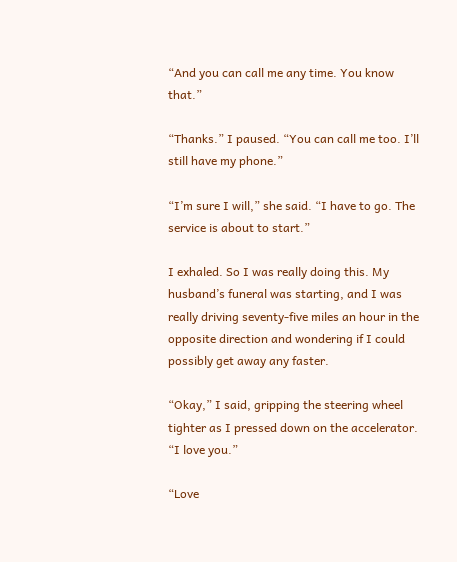“And you can call me any time. You know that.”

“Thanks.” I paused. “You can call me too. I’ll still have my phone.”

“I’m sure I will,” she said. “I have to go. The service is about to start.”

I exhaled. So I was really doing this. My husband’s funeral was starting, and I was really driving seventy-five miles an hour in the opposite direction and wondering if I could possibly get away any faster.

“Okay,” I said, gripping the steering wheel tighter as I pressed down on the accelerator. “I love you.”

“Love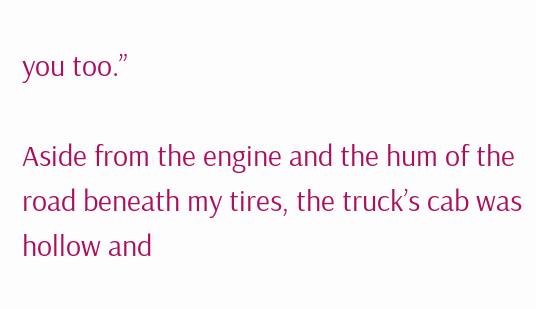you too.”

Aside from the engine and the hum of the road beneath my tires, the truck’s cab was hollow and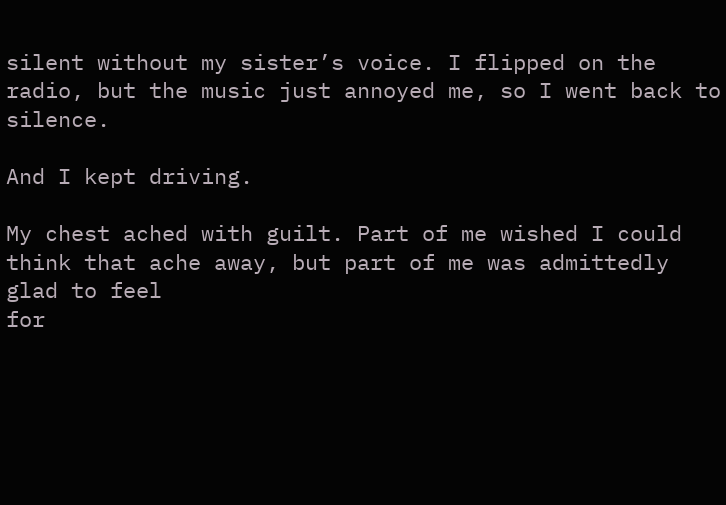silent without my sister’s voice. I flipped on the radio, but the music just annoyed me, so I went back to silence.

And I kept driving.

My chest ached with guilt. Part of me wished I could think that ache away, but part of me was admittedly glad to feel
for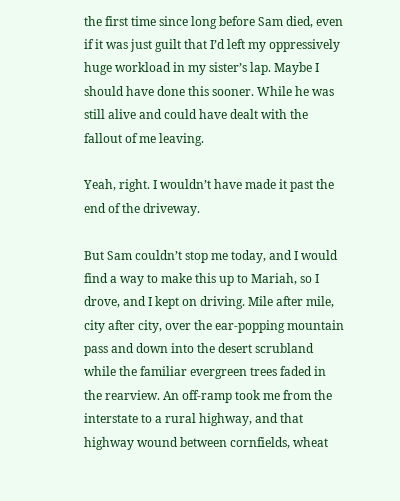the first time since long before Sam died, even if it was just guilt that I’d left my oppressively huge workload in my sister’s lap. Maybe I should have done this sooner. While he was still alive and could have dealt with the fallout of me leaving.

Yeah, right. I wouldn’t have made it past the end of the driveway.

But Sam couldn’t stop me today, and I would find a way to make this up to Mariah, so I drove, and I kept on driving. Mile after mile, city after city, over the ear-popping mountain pass and down into the desert scrubland while the familiar evergreen trees faded in the rearview. An off-ramp took me from the interstate to a rural highway, and that highway wound between cornfields, wheat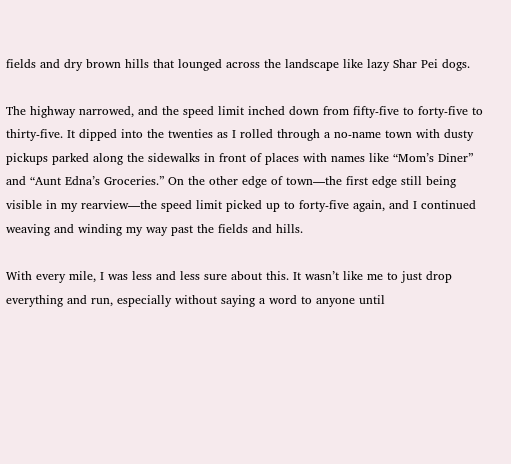fields and dry brown hills that lounged across the landscape like lazy Shar Pei dogs.

The highway narrowed, and the speed limit inched down from fifty-five to forty-five to thirty-five. It dipped into the twenties as I rolled through a no-name town with dusty pickups parked along the sidewalks in front of places with names like “Mom’s Diner” and “Aunt Edna’s Groceries.” On the other edge of town—the first edge still being visible in my rearview—the speed limit picked up to forty-five again, and I continued weaving and winding my way past the fields and hills.

With every mile, I was less and less sure about this. It wasn’t like me to just drop everything and run, especially without saying a word to anyone until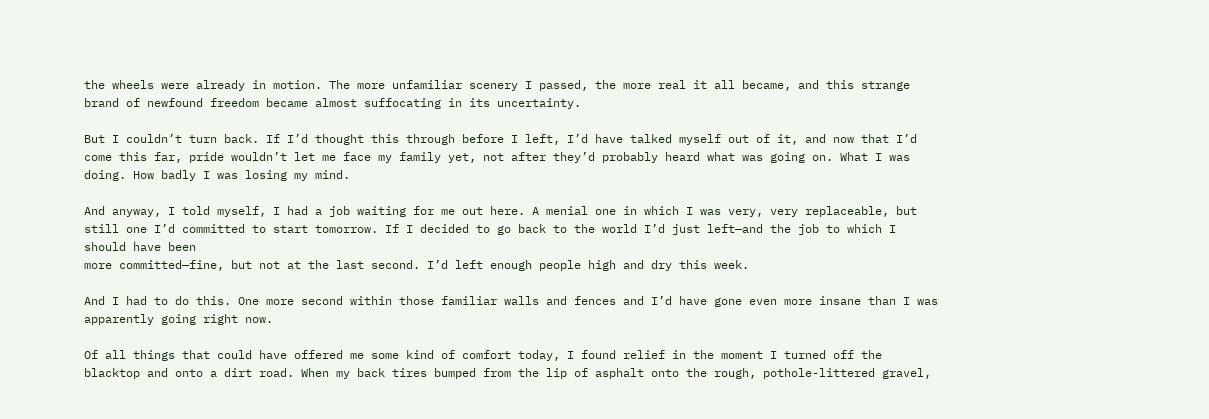the wheels were already in motion. The more unfamiliar scenery I passed, the more real it all became, and this strange brand of newfound freedom became almost suffocating in its uncertainty.

But I couldn’t turn back. If I’d thought this through before I left, I’d have talked myself out of it, and now that I’d come this far, pride wouldn’t let me face my family yet, not after they’d probably heard what was going on. What I was doing. How badly I was losing my mind.

And anyway, I told myself, I had a job waiting for me out here. A menial one in which I was very, very replaceable, but still one I’d committed to start tomorrow. If I decided to go back to the world I’d just left—and the job to which I should have been
more committed—fine, but not at the last second. I’d left enough people high and dry this week.

And I had to do this. One more second within those familiar walls and fences and I’d have gone even more insane than I was apparently going right now.

Of all things that could have offered me some kind of comfort today, I found relief in the moment I turned off the blacktop and onto a dirt road. When my back tires bumped from the lip of asphalt onto the rough, pothole-littered gravel,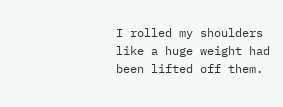I rolled my shoulders like a huge weight had been lifted off them.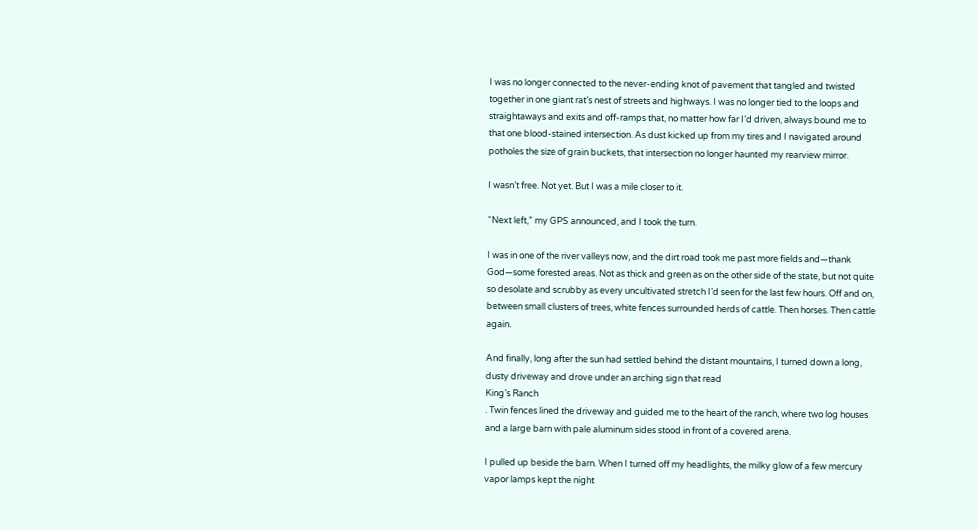I was no longer connected to the never-ending knot of pavement that tangled and twisted together in one giant rat’s nest of streets and highways. I was no longer tied to the loops and straightaways and exits and off-ramps that, no matter how far I’d driven, always bound me to that one blood-stained intersection. As dust kicked up from my tires and I navigated around potholes the size of grain buckets, that intersection no longer haunted my rearview mirror.

I wasn’t free. Not yet. But I was a mile closer to it.

“Next left,” my GPS announced, and I took the turn.

I was in one of the river valleys now, and the dirt road took me past more fields and—thank God—some forested areas. Not as thick and green as on the other side of the state, but not quite so desolate and scrubby as every uncultivated stretch I’d seen for the last few hours. Off and on, between small clusters of trees, white fences surrounded herds of cattle. Then horses. Then cattle again.

And finally, long after the sun had settled behind the distant mountains, I turned down a long, dusty driveway and drove under an arching sign that read
King’s Ranch
. Twin fences lined the driveway and guided me to the heart of the ranch, where two log houses and a large barn with pale aluminum sides stood in front of a covered arena.

I pulled up beside the barn. When I turned off my headlights, the milky glow of a few mercury vapor lamps kept the night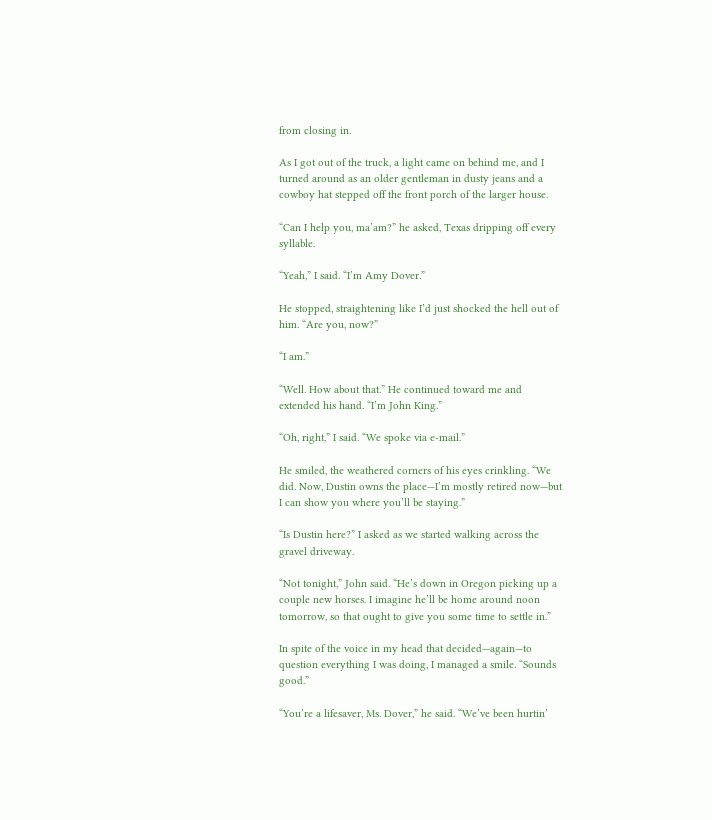from closing in.

As I got out of the truck, a light came on behind me, and I turned around as an older gentleman in dusty jeans and a cowboy hat stepped off the front porch of the larger house.

“Can I help you, ma’am?” he asked, Texas dripping off every syllable.

“Yeah,” I said. “I’m Amy Dover.”

He stopped, straightening like I’d just shocked the hell out of him. “Are you, now?”

“I am.”

“Well. How about that.” He continued toward me and extended his hand. “I’m John King.”

“Oh, right,” I said. “We spoke via e-mail.”

He smiled, the weathered corners of his eyes crinkling. “We did. Now, Dustin owns the place—I’m mostly retired now—but I can show you where you’ll be staying.”

“Is Dustin here?” I asked as we started walking across the gravel driveway.

“Not tonight,” John said. “He’s down in Oregon picking up a couple new horses. I imagine he’ll be home around noon tomorrow, so that ought to give you some time to settle in.”

In spite of the voice in my head that decided—again—to question everything I was doing, I managed a smile. “Sounds good.”

“You’re a lifesaver, Ms. Dover,” he said. “We’ve been hurtin’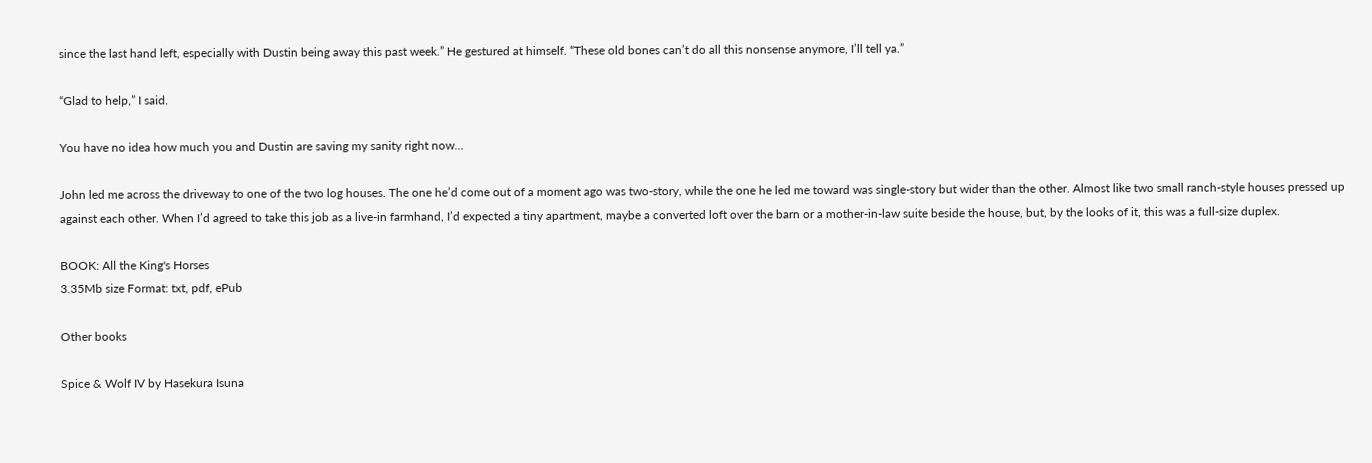since the last hand left, especially with Dustin being away this past week.” He gestured at himself. “These old bones can’t do all this nonsense anymore, I’ll tell ya.”

“Glad to help,” I said.

You have no idea how much you and Dustin are saving my sanity right now…

John led me across the driveway to one of the two log houses. The one he’d come out of a moment ago was two-story, while the one he led me toward was single-story but wider than the other. Almost like two small ranch-style houses pressed up against each other. When I’d agreed to take this job as a live-in farmhand, I’d expected a tiny apartment, maybe a converted loft over the barn or a mother-in-law suite beside the house, but, by the looks of it, this was a full-size duplex.

BOOK: All the King's Horses
3.35Mb size Format: txt, pdf, ePub

Other books

Spice & Wolf IV by Hasekura Isuna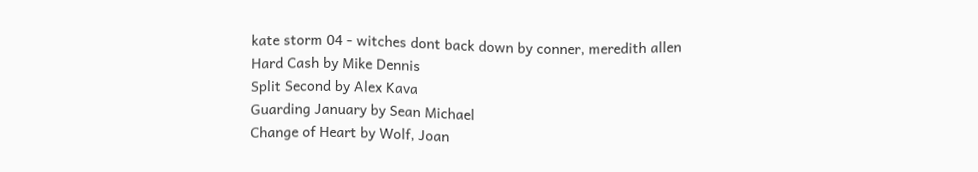kate storm 04 - witches dont back down by conner, meredith allen
Hard Cash by Mike Dennis
Split Second by Alex Kava
Guarding January by Sean Michael
Change of Heart by Wolf, Joan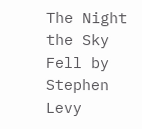The Night the Sky Fell by Stephen Levy